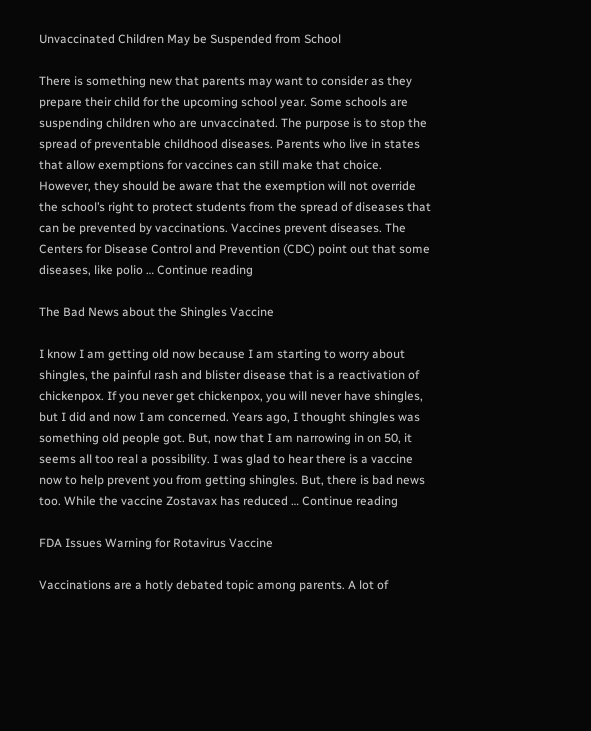Unvaccinated Children May be Suspended from School

There is something new that parents may want to consider as they prepare their child for the upcoming school year. Some schools are suspending children who are unvaccinated. The purpose is to stop the spread of preventable childhood diseases. Parents who live in states that allow exemptions for vaccines can still make that choice. However, they should be aware that the exemption will not override the school’s right to protect students from the spread of diseases that can be prevented by vaccinations. Vaccines prevent diseases. The Centers for Disease Control and Prevention (CDC) point out that some diseases, like polio … Continue reading

The Bad News about the Shingles Vaccine

I know I am getting old now because I am starting to worry about shingles, the painful rash and blister disease that is a reactivation of chickenpox. If you never get chickenpox, you will never have shingles, but I did and now I am concerned. Years ago, I thought shingles was something old people got. But, now that I am narrowing in on 50, it seems all too real a possibility. I was glad to hear there is a vaccine now to help prevent you from getting shingles. But, there is bad news too. While the vaccine Zostavax has reduced … Continue reading

FDA Issues Warning for Rotavirus Vaccine

Vaccinations are a hotly debated topic among parents. A lot of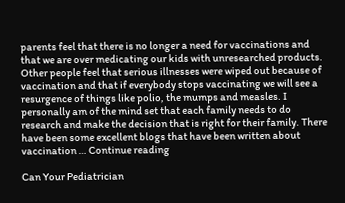parents feel that there is no longer a need for vaccinations and that we are over medicating our kids with unresearched products. Other people feel that serious illnesses were wiped out because of vaccination and that if everybody stops vaccinating we will see a resurgence of things like polio, the mumps and measles. I personally am of the mind set that each family needs to do research and make the decision that is right for their family. There have been some excellent blogs that have been written about vaccination … Continue reading

Can Your Pediatrician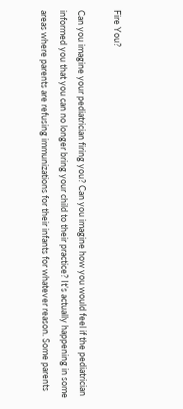Fire You?

Can you imagine your pediatrician firing you? Can you imagine how you would feel if the pediatrician informed you that you can no longer bring your child to their practice? It’s actually happening in some areas where parents are refusing immunizations for their infants for whatever reason. Some parents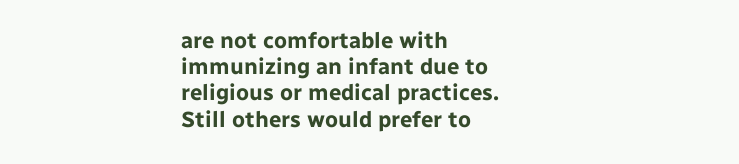are not comfortable with immunizing an infant due to religious or medical practices. Still others would prefer to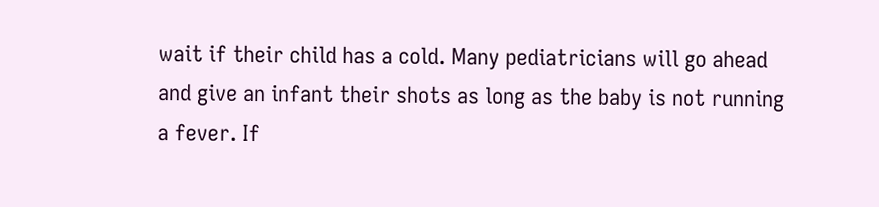wait if their child has a cold. Many pediatricians will go ahead and give an infant their shots as long as the baby is not running a fever. If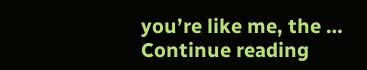you’re like me, the … Continue reading